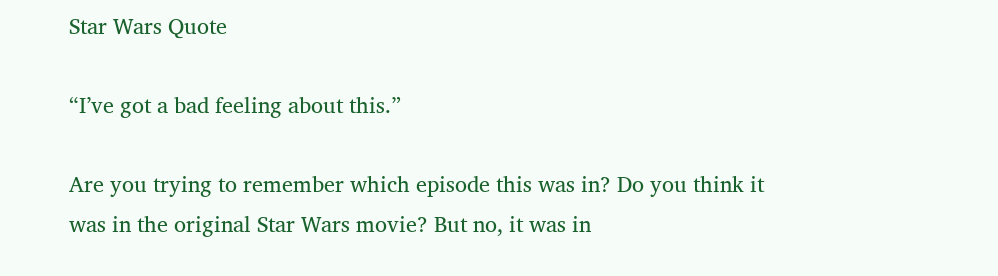Star Wars Quote

“I’ve got a bad feeling about this.”

Are you trying to remember which episode this was in? Do you think it was in the original Star Wars movie? But no, it was in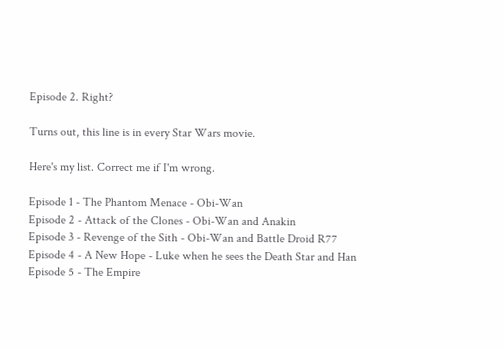Episode 2. Right?

Turns out, this line is in every Star Wars movie.

Here's my list. Correct me if I'm wrong.

Episode 1 - The Phantom Menace - Obi-Wan
Episode 2 - Attack of the Clones - Obi-Wan and Anakin
Episode 3 - Revenge of the Sith - Obi-Wan and Battle Droid R77
Episode 4 - A New Hope - Luke when he sees the Death Star and Han
Episode 5 - The Empire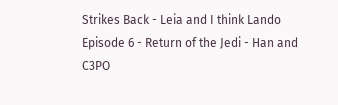Strikes Back - Leia and I think Lando
Episode 6 - Return of the Jedi - Han and C3PO